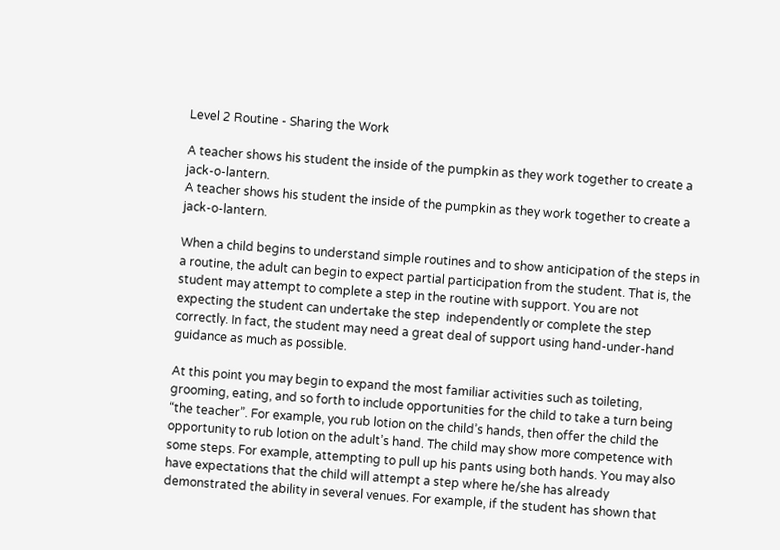Level 2 Routine - Sharing the Work

A teacher shows his student the inside of the pumpkin as they work together to create a jack-o-lantern.
A teacher shows his student the inside of the pumpkin as they work together to create a jack-o-lantern.

When a child begins to understand simple routines and to show anticipation of the steps in a routine, the adult can begin to expect partial participation from the student. That is, the student may attempt to complete a step in the routine with support. You are not expecting the student can undertake the step  independently or complete the step  correctly. In fact, the student may need a great deal of support using hand-under-hand guidance as much as possible.

At this point you may begin to expand the most familiar activities such as toileting, grooming, eating, and so forth to include opportunities for the child to take a turn being “the teacher”. For example, you rub lotion on the child’s hands, then offer the child the opportunity to rub lotion on the adult’s hand. The child may show more competence with some steps. For example, attempting to pull up his pants using both hands. You may also have expectations that the child will attempt a step where he/she has already demonstrated the ability in several venues. For example, if the student has shown that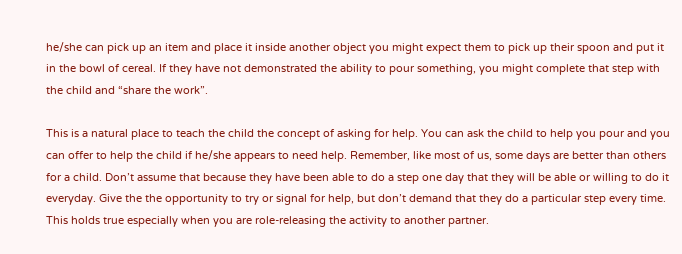he/she can pick up an item and place it inside another object you might expect them to pick up their spoon and put it in the bowl of cereal. If they have not demonstrated the ability to pour something, you might complete that step with the child and “share the work”.

This is a natural place to teach the child the concept of asking for help. You can ask the child to help you pour and you can offer to help the child if he/she appears to need help. Remember, like most of us, some days are better than others for a child. Don’t assume that because they have been able to do a step one day that they will be able or willing to do it everyday. Give the the opportunity to try or signal for help, but don’t demand that they do a particular step every time. This holds true especially when you are role-releasing the activity to another partner.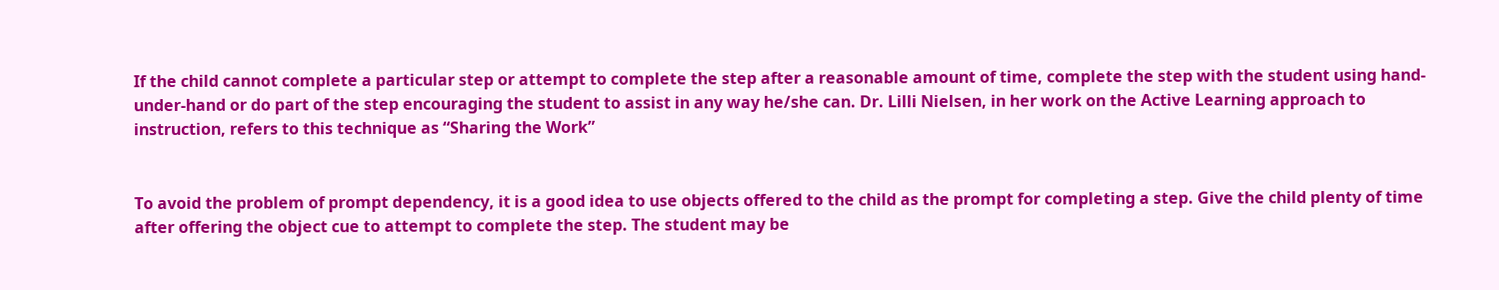If the child cannot complete a particular step or attempt to complete the step after a reasonable amount of time, complete the step with the student using hand-under-hand or do part of the step encouraging the student to assist in any way he/she can. Dr. Lilli Nielsen, in her work on the Active Learning approach to instruction, refers to this technique as “Sharing the Work”


To avoid the problem of prompt dependency, it is a good idea to use objects offered to the child as the prompt for completing a step. Give the child plenty of time after offering the object cue to attempt to complete the step. The student may be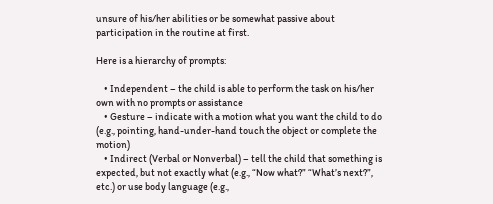unsure of his/her abilities or be somewhat passive about participation in the routine at first.

Here is a hierarchy of prompts:

    • Independent – the child is able to perform the task on his/her own with no prompts or assistance
    • Gesture – indicate with a motion what you want the child to do (e.g., pointing, hand-under-hand touch the object or complete the motion)
    • Indirect (Verbal or Nonverbal) – tell the child that something is expected, but not exactly what (e.g., “Now what?” “What’s next?”, etc.) or use body language (e.g.,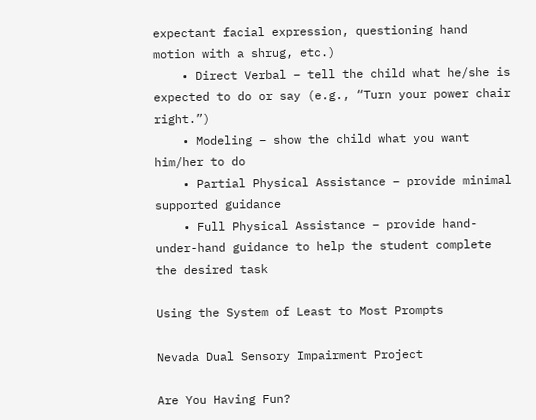expectant facial expression, questioning hand motion with a shrug, etc.)
    • Direct Verbal – tell the child what he/she is expected to do or say (e.g., “Turn your power chair right.”)
    • Modeling – show the child what you want him/her to do
    • Partial Physical Assistance – provide minimal supported guidance
    • Full Physical Assistance – provide hand-under-hand guidance to help the student complete the desired task

Using the System of Least to Most Prompts

Nevada Dual Sensory Impairment Project

Are You Having Fun?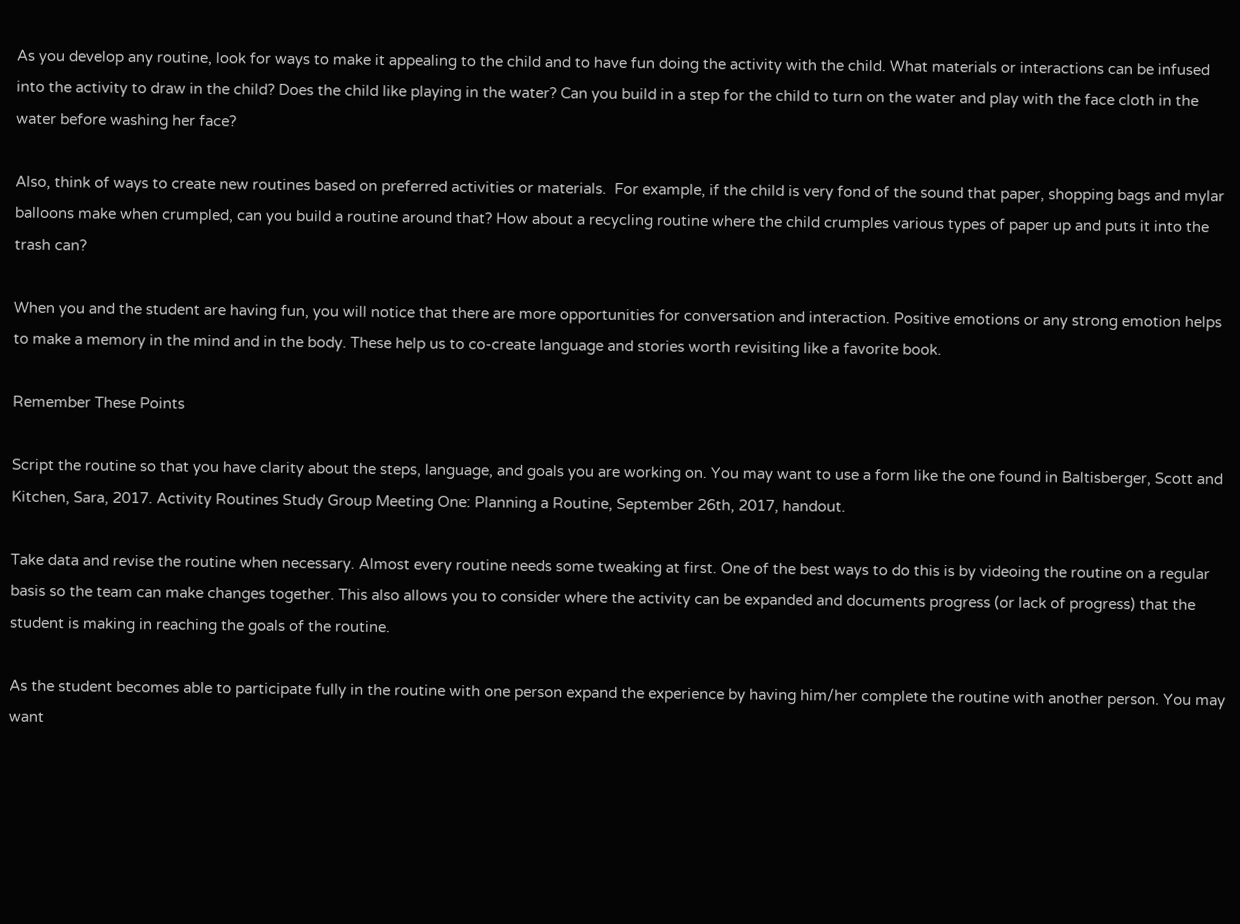As you develop any routine, look for ways to make it appealing to the child and to have fun doing the activity with the child. What materials or interactions can be infused into the activity to draw in the child? Does the child like playing in the water? Can you build in a step for the child to turn on the water and play with the face cloth in the water before washing her face?

Also, think of ways to create new routines based on preferred activities or materials.  For example, if the child is very fond of the sound that paper, shopping bags and mylar balloons make when crumpled, can you build a routine around that? How about a recycling routine where the child crumples various types of paper up and puts it into the trash can?

When you and the student are having fun, you will notice that there are more opportunities for conversation and interaction. Positive emotions or any strong emotion helps to make a memory in the mind and in the body. These help us to co-create language and stories worth revisiting like a favorite book.

Remember These Points

Script the routine so that you have clarity about the steps, language, and goals you are working on. You may want to use a form like the one found in Baltisberger, Scott and Kitchen, Sara, 2017. Activity Routines Study Group Meeting One: Planning a Routine, September 26th, 2017, handout.

Take data and revise the routine when necessary. Almost every routine needs some tweaking at first. One of the best ways to do this is by videoing the routine on a regular basis so the team can make changes together. This also allows you to consider where the activity can be expanded and documents progress (or lack of progress) that the student is making in reaching the goals of the routine.

As the student becomes able to participate fully in the routine with one person expand the experience by having him/her complete the routine with another person. You may want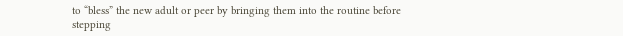to “bless” the new adult or peer by bringing them into the routine before stepping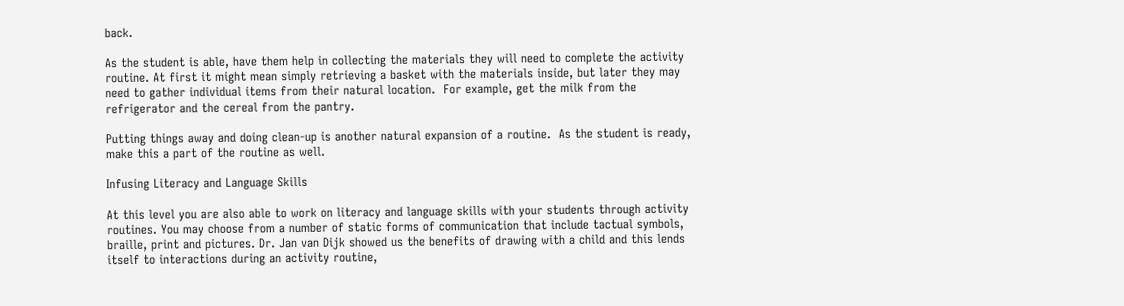back.

As the student is able, have them help in collecting the materials they will need to complete the activity routine. At first it might mean simply retrieving a basket with the materials inside, but later they may need to gather individual items from their natural location.  For example, get the milk from the refrigerator and the cereal from the pantry.

Putting things away and doing clean-up is another natural expansion of a routine.  As the student is ready, make this a part of the routine as well.

Infusing Literacy and Language Skills

At this level you are also able to work on literacy and language skills with your students through activity routines. You may choose from a number of static forms of communication that include tactual symbols, braille, print and pictures. Dr. Jan van Dijk showed us the benefits of drawing with a child and this lends itself to interactions during an activity routine,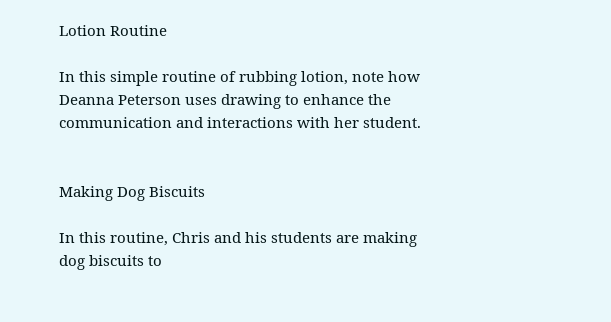Lotion Routine

In this simple routine of rubbing lotion, note how Deanna Peterson uses drawing to enhance the communication and interactions with her student.


Making Dog Biscuits

In this routine, Chris and his students are making dog biscuits to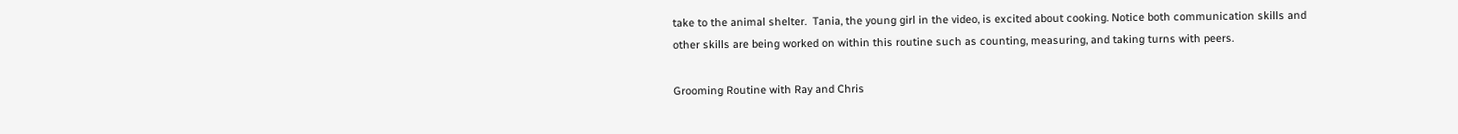take to the animal shelter.  Tania, the young girl in the video, is excited about cooking. Notice both communication skills and other skills are being worked on within this routine such as counting, measuring, and taking turns with peers.

Grooming Routine with Ray and Chris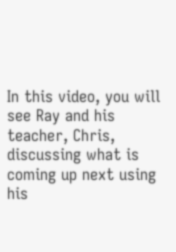In this video, you will see Ray and his teacher, Chris, discussing what is coming up next using his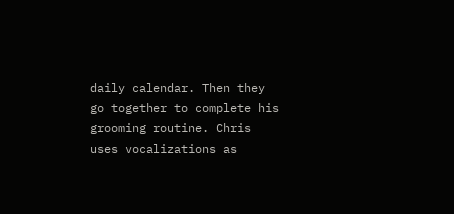daily calendar. Then they go together to complete his grooming routine. Chris uses vocalizations as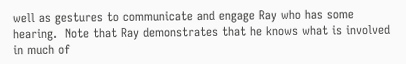well as gestures to communicate and engage Ray who has some hearing.  Note that Ray demonstrates that he knows what is involved in much of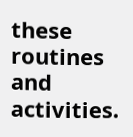these routines and activities.